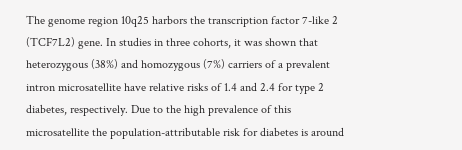The genome region 10q25 harbors the transcription factor 7-like 2 (TCF7L2) gene. In studies in three cohorts, it was shown that heterozygous (38%) and homozygous (7%) carriers of a prevalent intron microsatellite have relative risks of 1.4 and 2.4 for type 2 diabetes, respectively. Due to the high prevalence of this microsatellite the population-attributable risk for diabetes is around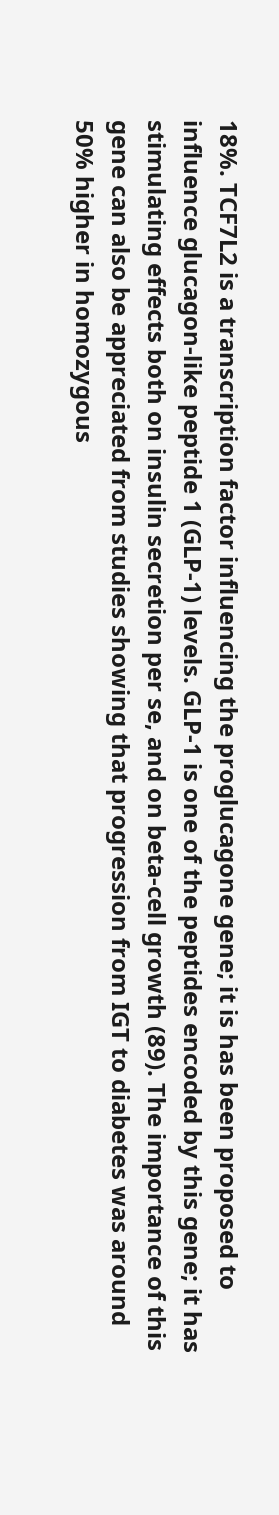18%. TCF7L2 is a transcription factor influencing the proglucagone gene; it is has been proposed to influence glucagon-like peptide 1 (GLP-1) levels. GLP-1 is one of the peptides encoded by this gene; it has stimulating effects both on insulin secretion per se, and on beta-cell growth (89). The importance of this gene can also be appreciated from studies showing that progression from IGT to diabetes was around 50% higher in homozygous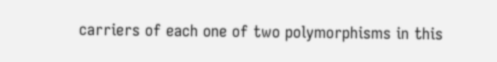carriers of each one of two polymorphisms in this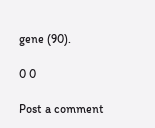gene (90).

0 0

Post a comment